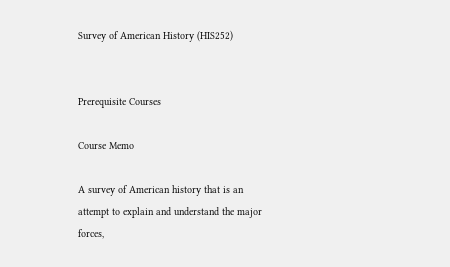Survey of American History (HIS252)


Prerequisite Courses

Course Memo

A survey of American history that is an attempt to explain and understand the major forces,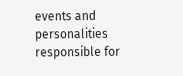events and personalities responsible for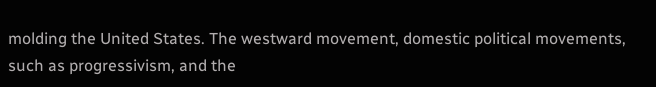molding the United States. The westward movement, domestic political movements, such as progressivism, and the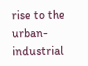rise to the urban-industrial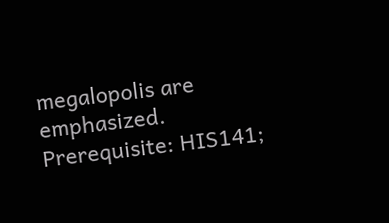megalopolis are emphasized. Prerequisite: HIS141;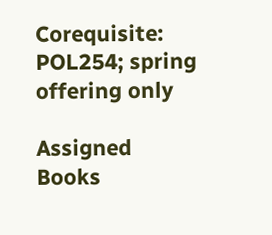Corequisite: POL254; spring offering only

Assigned Books